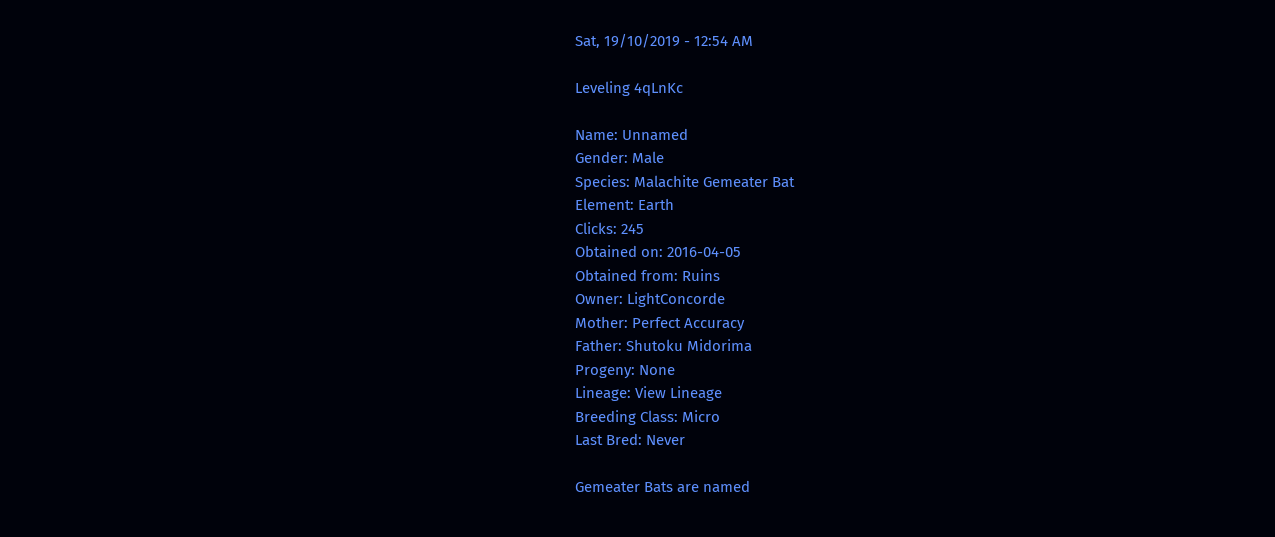Sat, 19/10/2019 - 12:54 AM

Leveling 4qLnKc

Name: Unnamed
Gender: Male
Species: Malachite Gemeater Bat
Element: Earth
Clicks: 245
Obtained on: 2016-04-05
Obtained from: Ruins
Owner: LightConcorde
Mother: Perfect Accuracy
Father: Shutoku Midorima
Progeny: None
Lineage: View Lineage
Breeding Class: Micro
Last Bred: Never

Gemeater Bats are named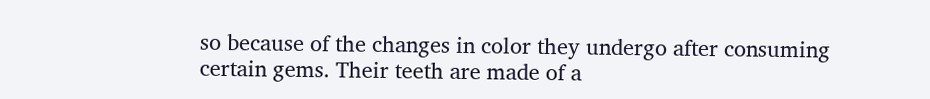so because of the changes in color they undergo after consuming certain gems. Their teeth are made of a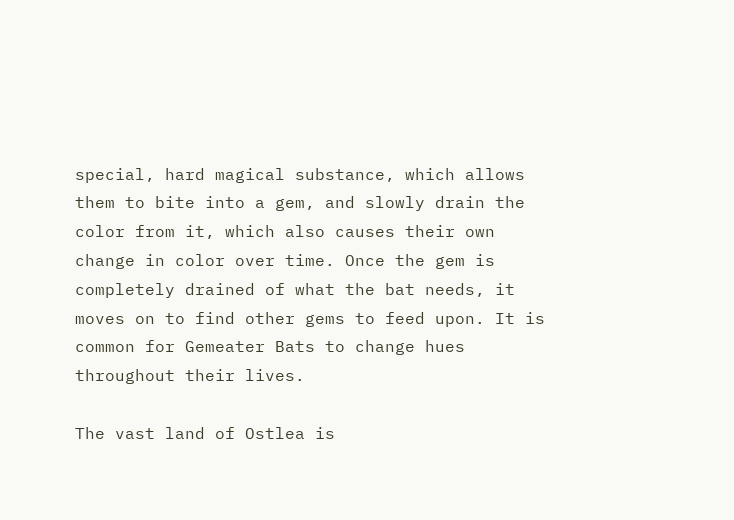special, hard magical substance, which allows them to bite into a gem, and slowly drain the color from it, which also causes their own change in color over time. Once the gem is completely drained of what the bat needs, it moves on to find other gems to feed upon. It is common for Gemeater Bats to change hues throughout their lives.

The vast land of Ostlea is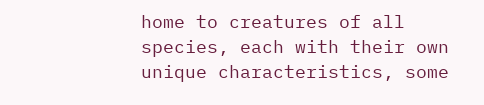home to creatures of all species, each with their own unique characteristics, some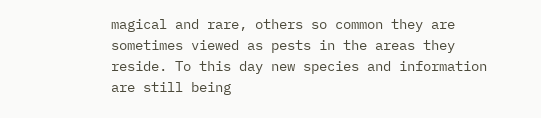magical and rare, others so common they are sometimes viewed as pests in the areas they reside. To this day new species and information are still being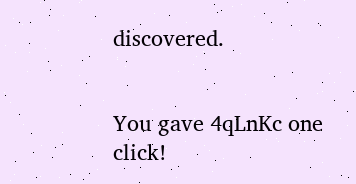discovered.


You gave 4qLnKc one click!